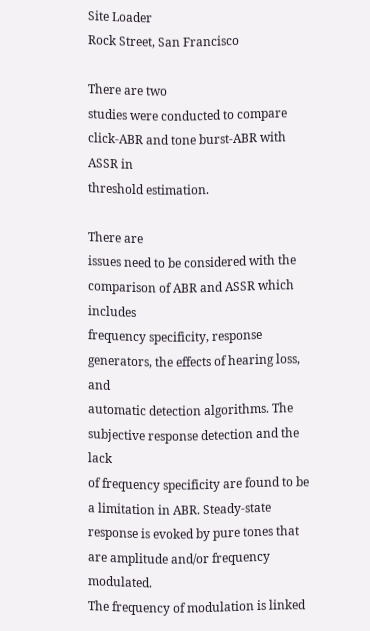Site Loader
Rock Street, San Francisco

There are two
studies were conducted to compare click-ABR and tone burst-ABR with ASSR in
threshold estimation.

There are
issues need to be considered with the comparison of ABR and ASSR which includes
frequency specificity, response generators, the effects of hearing loss, and
automatic detection algorithms. The subjective response detection and the lack
of frequency specificity are found to be a limitation in ABR. Steady-state
response is evoked by pure tones that are amplitude and/or frequency modulated.
The frequency of modulation is linked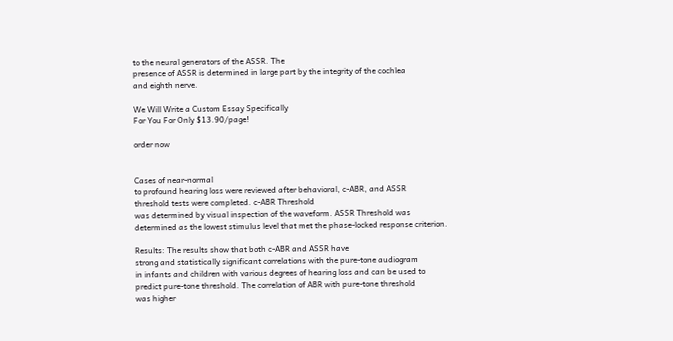to the neural generators of the ASSR. The
presence of ASSR is determined in large part by the integrity of the cochlea
and eighth nerve.

We Will Write a Custom Essay Specifically
For You For Only $13.90/page!

order now


Cases of near-normal
to profound hearing loss were reviewed after behavioral, c-ABR, and ASSR
threshold tests were completed. c-ABR Threshold
was determined by visual inspection of the waveform. ASSR Threshold was
determined as the lowest stimulus level that met the phase-locked response criterion.

Results: The results show that both c-ABR and ASSR have
strong and statistically significant correlations with the pure-tone audiogram
in infants and children with various degrees of hearing loss and can be used to
predict pure-tone threshold. The correlation of ABR with pure-tone threshold
was higher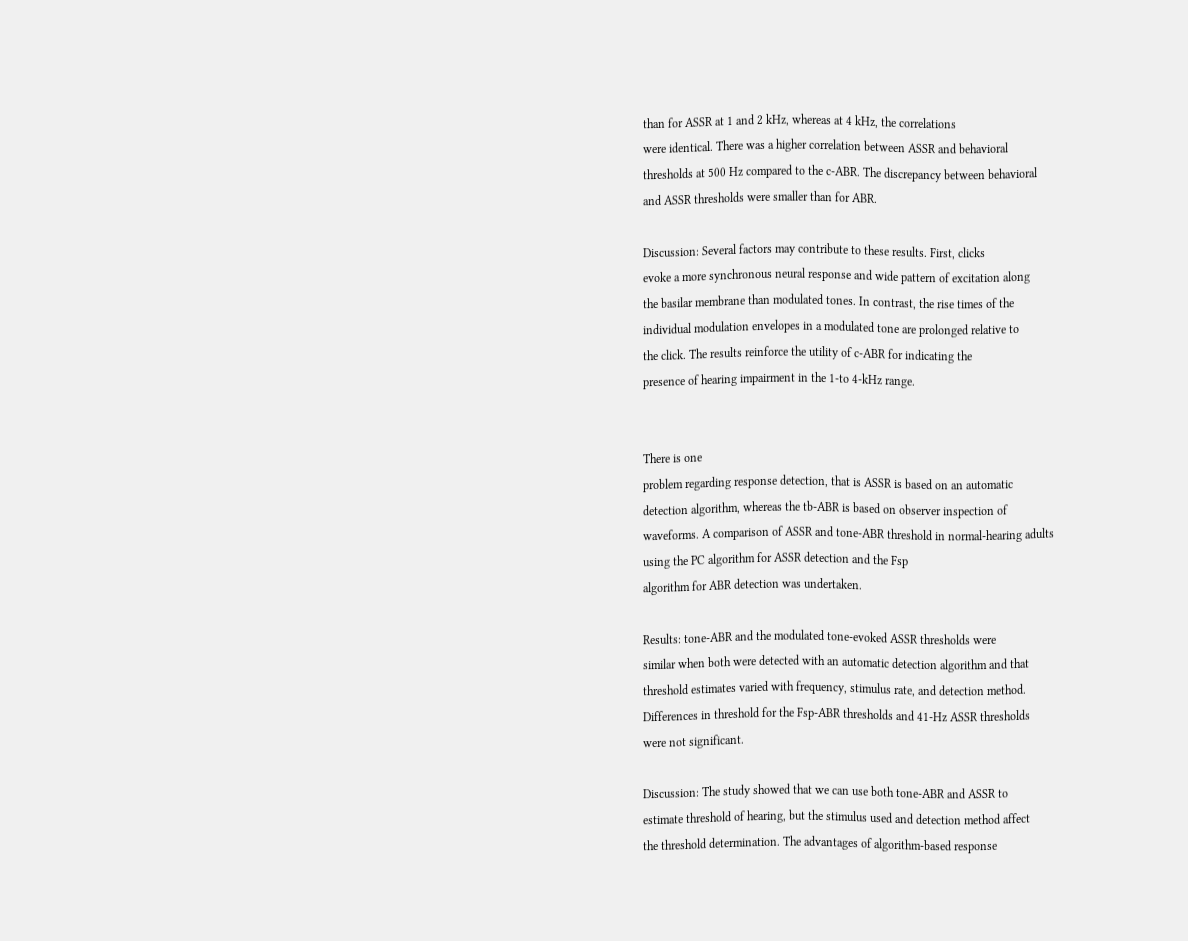than for ASSR at 1 and 2 kHz, whereas at 4 kHz, the correlations
were identical. There was a higher correlation between ASSR and behavioral
thresholds at 500 Hz compared to the c-ABR. The discrepancy between behavioral
and ASSR thresholds were smaller than for ABR.

Discussion: Several factors may contribute to these results. First, clicks
evoke a more synchronous neural response and wide pattern of excitation along
the basilar membrane than modulated tones. In contrast, the rise times of the
individual modulation envelopes in a modulated tone are prolonged relative to
the click. The results reinforce the utility of c-ABR for indicating the
presence of hearing impairment in the 1-to 4-kHz range.


There is one
problem regarding response detection, that is ASSR is based on an automatic
detection algorithm, whereas the tb-ABR is based on observer inspection of
waveforms. A comparison of ASSR and tone-ABR threshold in normal-hearing adults
using the PC algorithm for ASSR detection and the Fsp
algorithm for ABR detection was undertaken.

Results: tone-ABR and the modulated tone-evoked ASSR thresholds were
similar when both were detected with an automatic detection algorithm and that
threshold estimates varied with frequency, stimulus rate, and detection method.
Differences in threshold for the Fsp-ABR thresholds and 41-Hz ASSR thresholds
were not significant.

Discussion: The study showed that we can use both tone-ABR and ASSR to
estimate threshold of hearing, but the stimulus used and detection method affect
the threshold determination. The advantages of algorithm-based response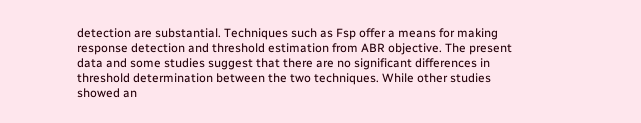detection are substantial. Techniques such as Fsp offer a means for making
response detection and threshold estimation from ABR objective. The present
data and some studies suggest that there are no significant differences in
threshold determination between the two techniques. While other studies showed an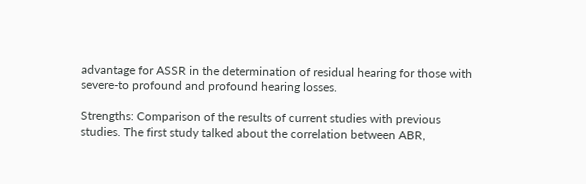advantage for ASSR in the determination of residual hearing for those with
severe-to profound and profound hearing losses.

Strengths: Comparison of the results of current studies with previous
studies. The first study talked about the correlation between ABR,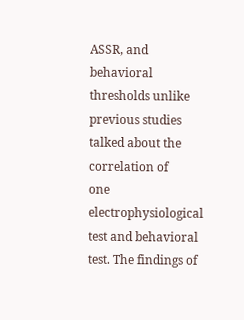ASSR, and
behavioral thresholds unlike previous studies talked about the correlation of
one electrophysiological test and behavioral test. The findings of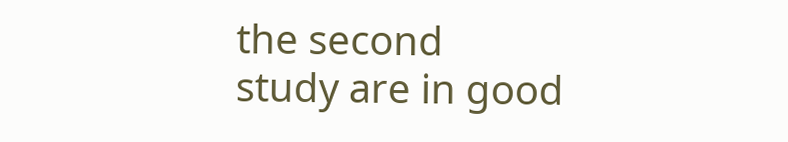the second
study are in good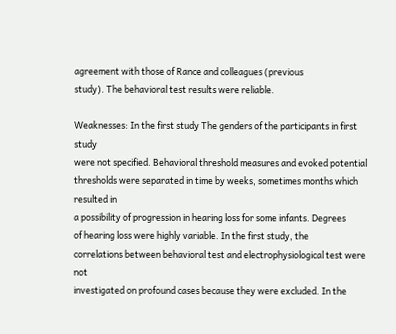agreement with those of Rance and colleagues (previous
study). The behavioral test results were reliable.

Weaknesses: In the first study The genders of the participants in first study
were not specified. Behavioral threshold measures and evoked potential
thresholds were separated in time by weeks, sometimes months which resulted in
a possibility of progression in hearing loss for some infants. Degrees
of hearing loss were highly variable. In the first study, the
correlations between behavioral test and electrophysiological test were not
investigated on profound cases because they were excluded. In the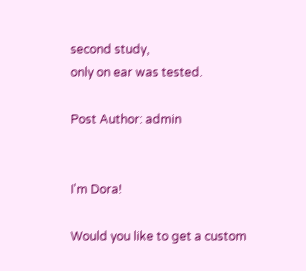second study,
only on ear was tested.

Post Author: admin


I'm Dora!

Would you like to get a custom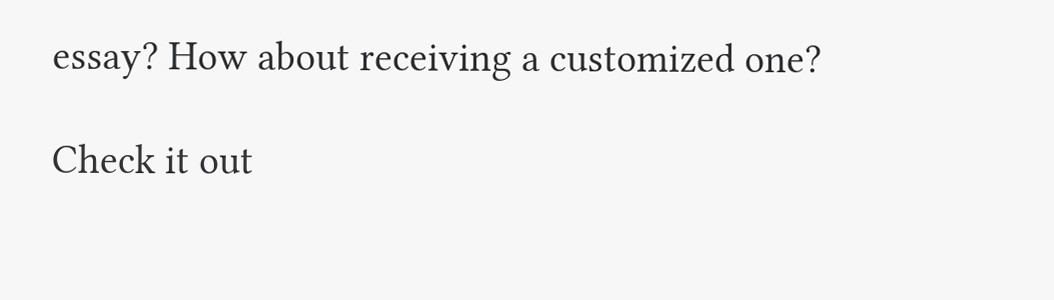essay? How about receiving a customized one?

Check it out